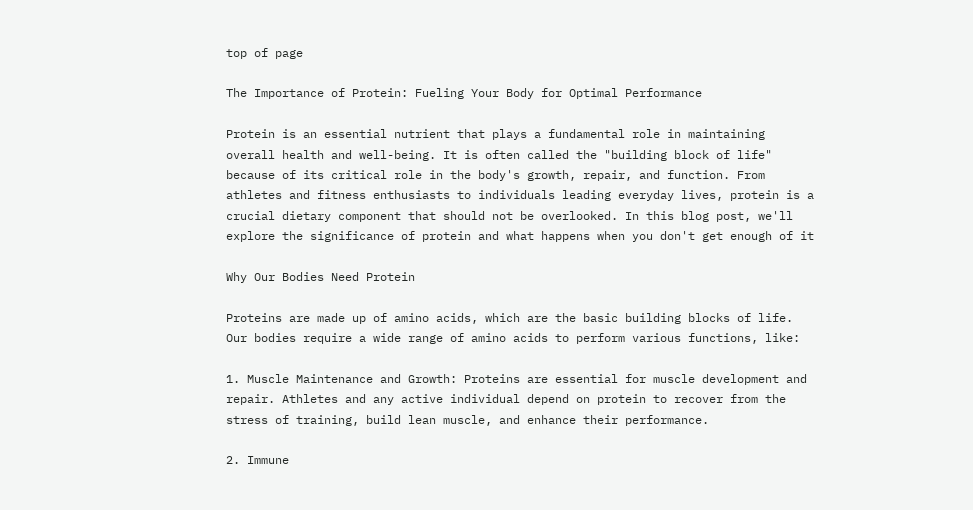top of page

The Importance of Protein: Fueling Your Body for Optimal Performance

Protein is an essential nutrient that plays a fundamental role in maintaining overall health and well-being. It is often called the "building block of life" because of its critical role in the body's growth, repair, and function. From athletes and fitness enthusiasts to individuals leading everyday lives, protein is a crucial dietary component that should not be overlooked. In this blog post, we'll explore the significance of protein and what happens when you don't get enough of it

Why Our Bodies Need Protein

Proteins are made up of amino acids, which are the basic building blocks of life. Our bodies require a wide range of amino acids to perform various functions, like:

1. Muscle Maintenance and Growth: Proteins are essential for muscle development and repair. Athletes and any active individual depend on protein to recover from the stress of training, build lean muscle, and enhance their performance.

2. Immune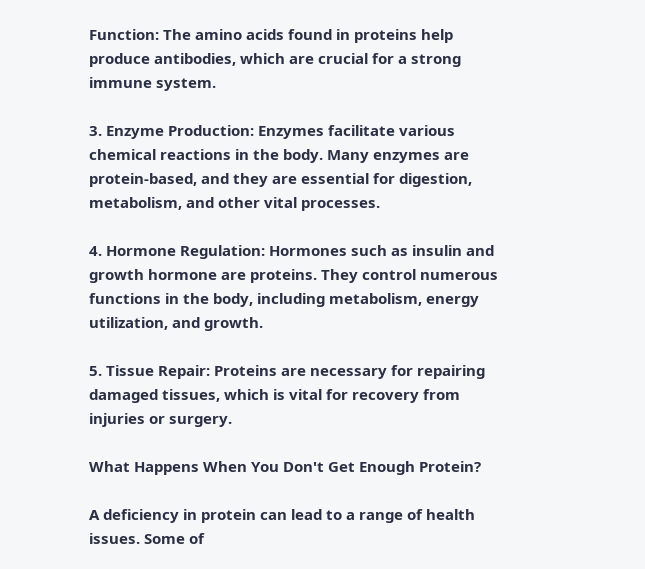Function: The amino acids found in proteins help produce antibodies, which are crucial for a strong immune system.

3. Enzyme Production: Enzymes facilitate various chemical reactions in the body. Many enzymes are protein-based, and they are essential for digestion, metabolism, and other vital processes.

4. Hormone Regulation: Hormones such as insulin and growth hormone are proteins. They control numerous functions in the body, including metabolism, energy utilization, and growth.

5. Tissue Repair: Proteins are necessary for repairing damaged tissues, which is vital for recovery from injuries or surgery.

What Happens When You Don't Get Enough Protein?

A deficiency in protein can lead to a range of health issues. Some of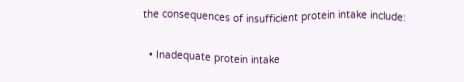the consequences of insufficient protein intake include:

  • Inadequate protein intake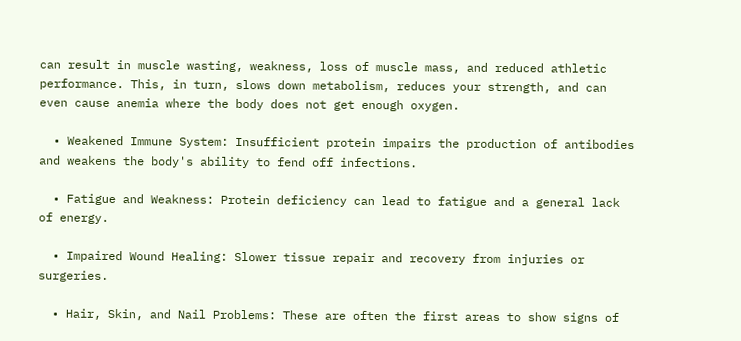can result in muscle wasting, weakness, loss of muscle mass, and reduced athletic performance. This, in turn, slows down metabolism, reduces your strength, and can even cause anemia where the body does not get enough oxygen.

  • Weakened Immune System: Insufficient protein impairs the production of antibodies and weakens the body's ability to fend off infections.

  • Fatigue and Weakness: Protein deficiency can lead to fatigue and a general lack of energy.

  • Impaired Wound Healing: Slower tissue repair and recovery from injuries or surgeries.

  • Hair, Skin, and Nail Problems: These are often the first areas to show signs of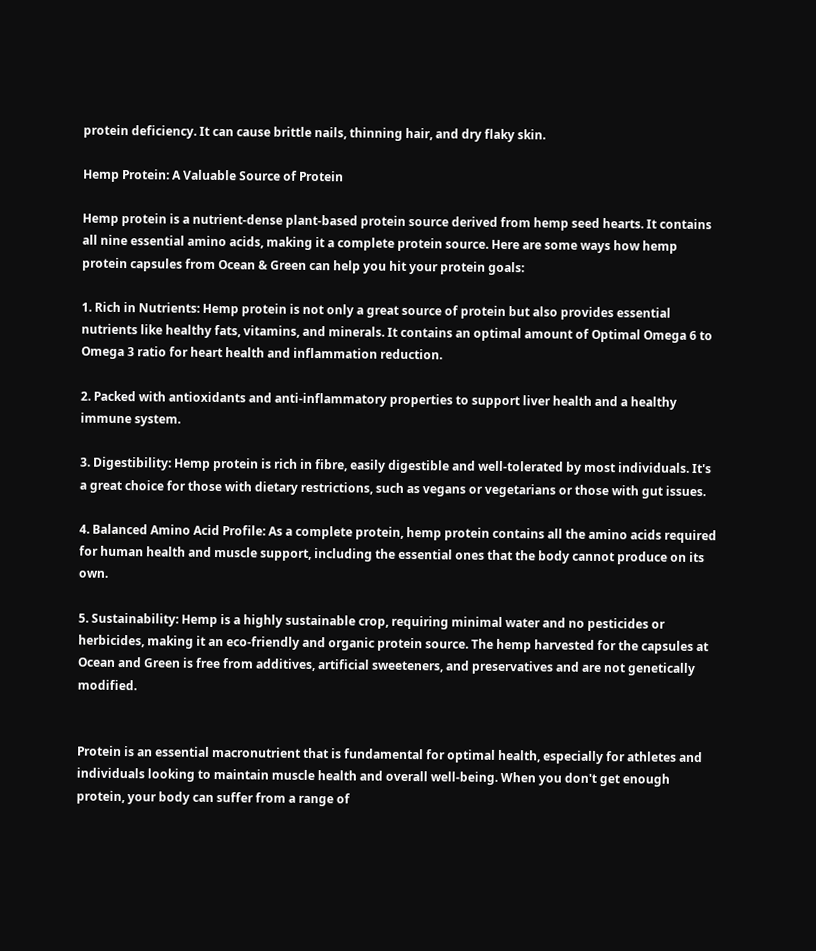protein deficiency. It can cause brittle nails, thinning hair, and dry flaky skin.

Hemp Protein: A Valuable Source of Protein

Hemp protein is a nutrient-dense plant-based protein source derived from hemp seed hearts. It contains all nine essential amino acids, making it a complete protein source. Here are some ways how hemp protein capsules from Ocean & Green can help you hit your protein goals:

1. Rich in Nutrients: Hemp protein is not only a great source of protein but also provides essential nutrients like healthy fats, vitamins, and minerals. It contains an optimal amount of Optimal Omega 6 to Omega 3 ratio for heart health and inflammation reduction.

2. Packed with antioxidants and anti-inflammatory properties to support liver health and a healthy immune system.

3. Digestibility: Hemp protein is rich in fibre, easily digestible and well-tolerated by most individuals. It's a great choice for those with dietary restrictions, such as vegans or vegetarians or those with gut issues.

4. Balanced Amino Acid Profile: As a complete protein, hemp protein contains all the amino acids required for human health and muscle support, including the essential ones that the body cannot produce on its own.

5. Sustainability: Hemp is a highly sustainable crop, requiring minimal water and no pesticides or herbicides, making it an eco-friendly and organic protein source. The hemp harvested for the capsules at Ocean and Green is free from additives, artificial sweeteners, and preservatives and are not genetically modified.


Protein is an essential macronutrient that is fundamental for optimal health, especially for athletes and individuals looking to maintain muscle health and overall well-being. When you don't get enough protein, your body can suffer from a range of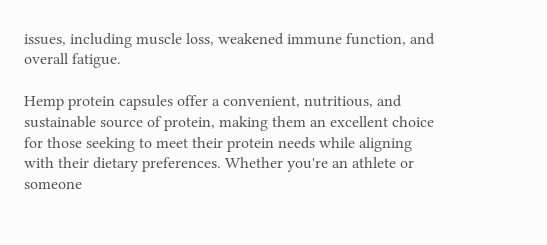issues, including muscle loss, weakened immune function, and overall fatigue.

Hemp protein capsules offer a convenient, nutritious, and sustainable source of protein, making them an excellent choice for those seeking to meet their protein needs while aligning with their dietary preferences. Whether you're an athlete or someone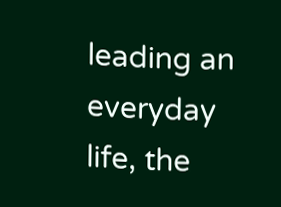leading an everyday life, the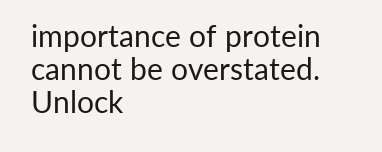importance of protein cannot be overstated. Unlock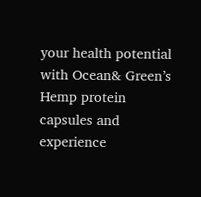your health potential with Ocean& Green’s Hemp protein capsules and experience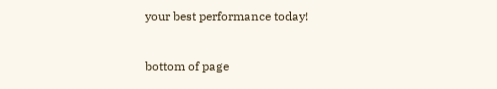your best performance today!


bottom of page